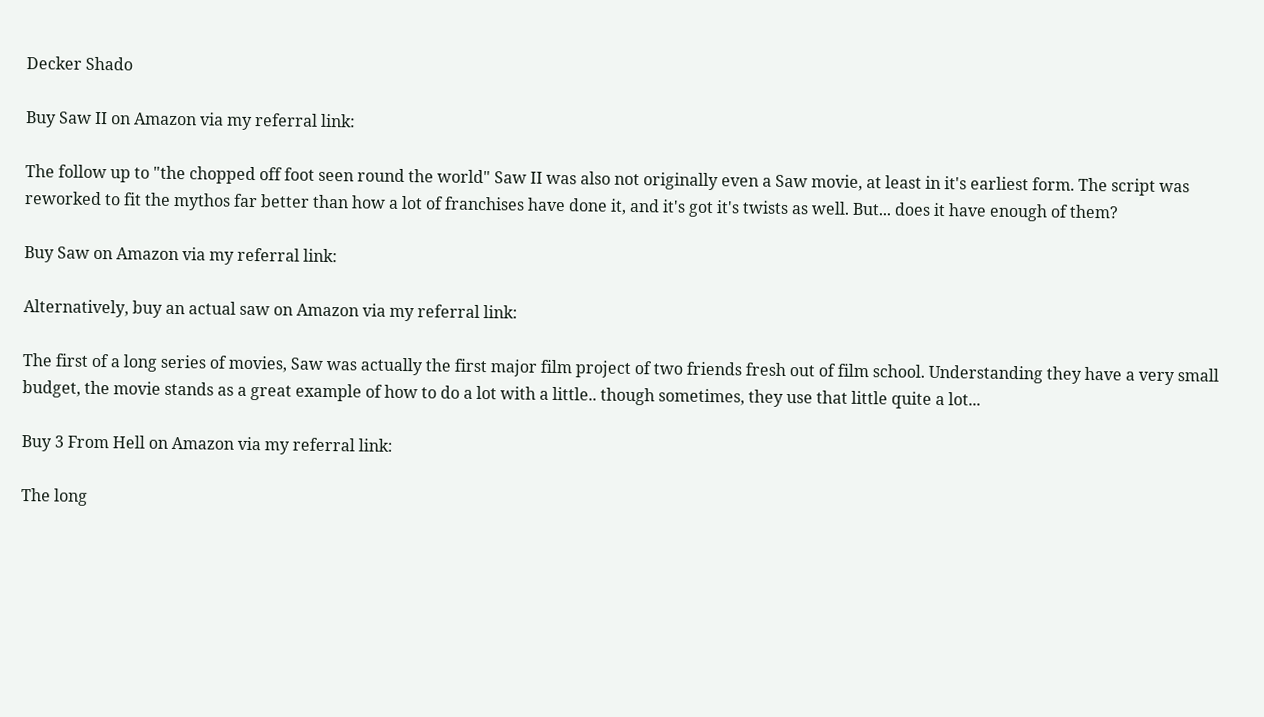Decker Shado

Buy Saw II on Amazon via my referral link:

The follow up to "the chopped off foot seen round the world" Saw II was also not originally even a Saw movie, at least in it's earliest form. The script was reworked to fit the mythos far better than how a lot of franchises have done it, and it's got it's twists as well. But... does it have enough of them?

Buy Saw on Amazon via my referral link:

Alternatively, buy an actual saw on Amazon via my referral link:

The first of a long series of movies, Saw was actually the first major film project of two friends fresh out of film school. Understanding they have a very small budget, the movie stands as a great example of how to do a lot with a little.. though sometimes, they use that little quite a lot...

Buy 3 From Hell on Amazon via my referral link:

The long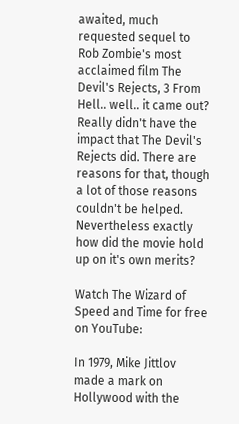awaited, much requested sequel to Rob Zombie's most acclaimed film The Devil's Rejects, 3 From Hell.. well.. it came out? Really didn't have the impact that The Devil's Rejects did. There are reasons for that, though a lot of those reasons couldn't be helped. Nevertheless exactly how did the movie hold up on it's own merits?

Watch The Wizard of Speed and Time for free on YouTube:

In 1979, Mike Jittlov made a mark on Hollywood with the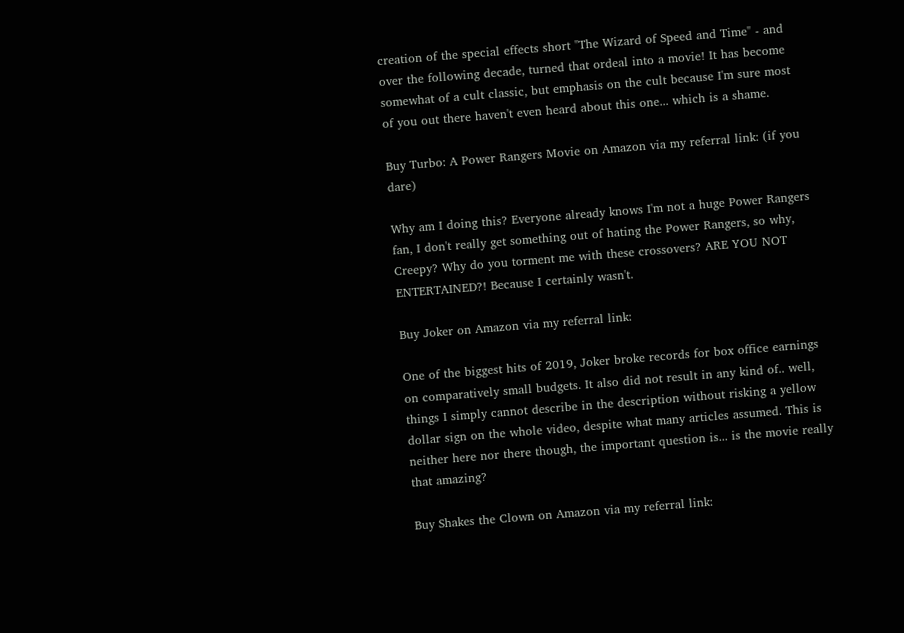creation of the special effects short "The Wizard of Speed and Time" - and over the following decade, turned that ordeal into a movie! It has become somewhat of a cult classic, but emphasis on the cult because I'm sure most of you out there haven't even heard about this one... which is a shame.

Buy Turbo: A Power Rangers Movie on Amazon via my referral link: (if you dare)

Why am I doing this? Everyone already knows I'm not a huge Power Rangers fan, I don't really get something out of hating the Power Rangers, so why, Creepy? Why do you torment me with these crossovers? ARE YOU NOT ENTERTAINED?! Because I certainly wasn't.

Buy Joker on Amazon via my referral link:

One of the biggest hits of 2019, Joker broke records for box office earnings on comparatively small budgets. It also did not result in any kind of.. well, things I simply cannot describe in the description without risking a yellow dollar sign on the whole video, despite what many articles assumed. This is neither here nor there though, the important question is... is the movie really that amazing?

Buy Shakes the Clown on Amazon via my referral link: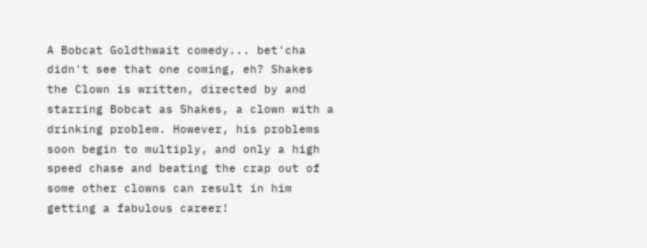A Bobcat Goldthwait comedy... bet'cha didn't see that one coming, eh? Shakes the Clown is written, directed by and starring Bobcat as Shakes, a clown with a drinking problem. However, his problems soon begin to multiply, and only a high speed chase and beating the crap out of some other clowns can result in him getting a fabulous career!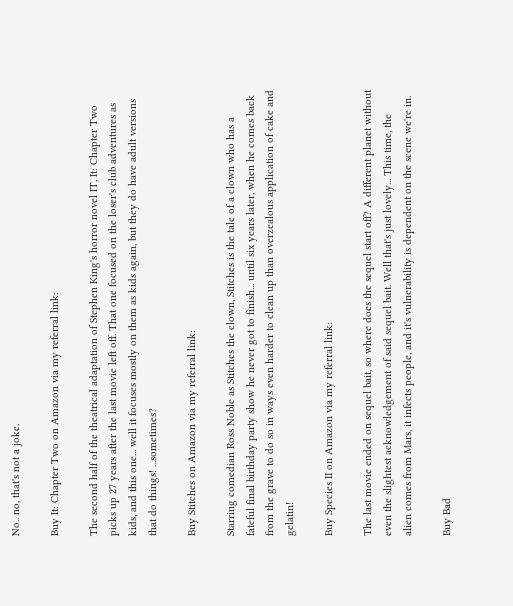No.. no, that's not a joke.

Buy It: Chapter Two on Amazon via my referral link:

The second half of the theatrical adaptation of Stephen King's horror novel IT, It: Chapter Two picks up 27 years after the last movie left off. That one focused on the loser's club adventures as kids, and this one... well it focuses mostly on them as kids again, but they do have adult versions that do things! ...sometimes?

Buy Stitches on Amazon via my referral link:

Starring comedian Ross Noble as Stitches the clown, Stitches is the tale of a clown who has a fateful final birthday party show he never got to finish... until six years later, when he comes back from the grave to do so in ways even harder to clean up than overzealous application of cake and gelatin!

Buy Species II on Amazon via my referral link:

The last movie ended on sequel bait, so where does the sequel start off? A different planet without even the slightest acknowledgement of said sequel bait. Well that's just lovely... This time, the alien comes from Mars, it infects people, and it's vulnerability is dependent on the scene we're in.

Buy Bad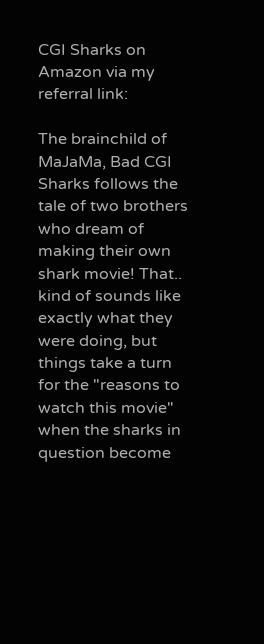CGI Sharks on Amazon via my referral link:

The brainchild of MaJaMa, Bad CGI Sharks follows the tale of two brothers who dream of making their own shark movie! That.. kind of sounds like exactly what they were doing, but things take a turn for the "reasons to watch this movie" when the sharks in question become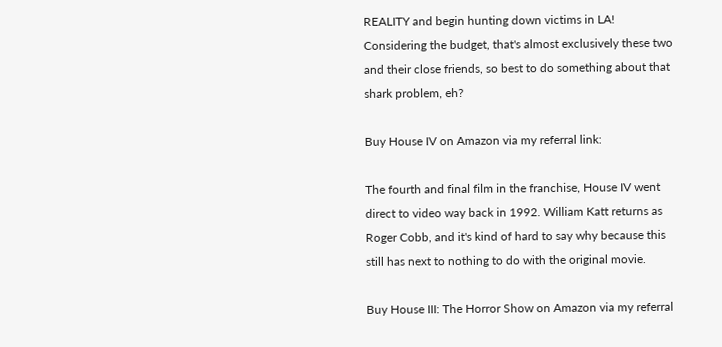REALITY and begin hunting down victims in LA! Considering the budget, that's almost exclusively these two and their close friends, so best to do something about that shark problem, eh?

Buy House IV on Amazon via my referral link:

The fourth and final film in the franchise, House IV went direct to video way back in 1992. William Katt returns as Roger Cobb, and it's kind of hard to say why because this still has next to nothing to do with the original movie.

Buy House III: The Horror Show on Amazon via my referral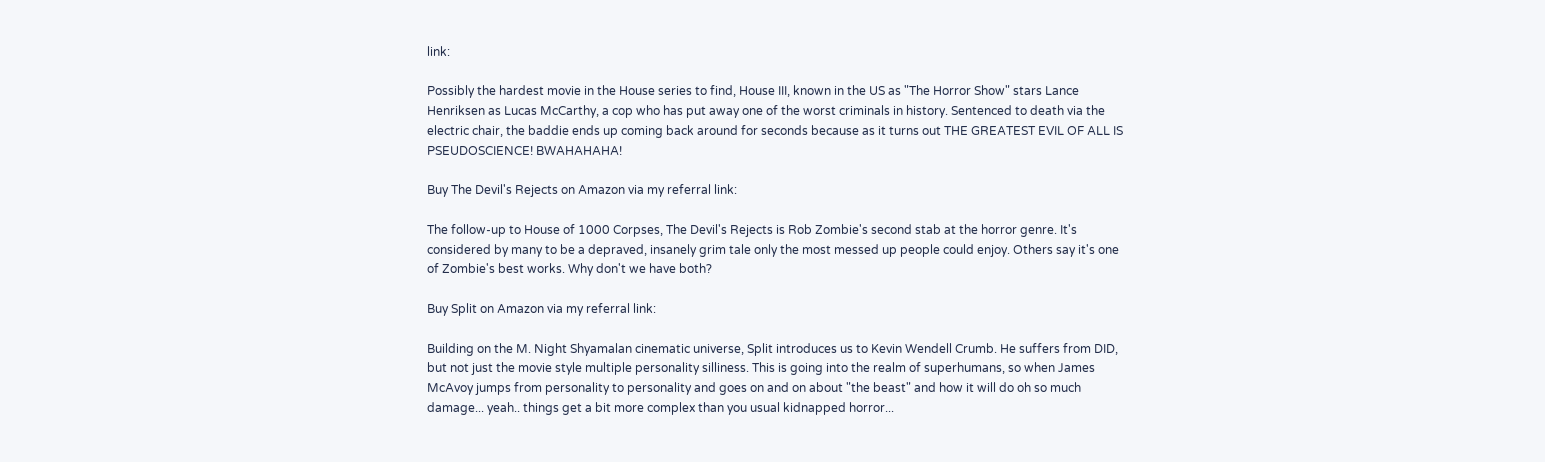link:

Possibly the hardest movie in the House series to find, House III, known in the US as "The Horror Show" stars Lance Henriksen as Lucas McCarthy, a cop who has put away one of the worst criminals in history. Sentenced to death via the electric chair, the baddie ends up coming back around for seconds because as it turns out THE GREATEST EVIL OF ALL IS PSEUDOSCIENCE! BWAHAHAHA!

Buy The Devil's Rejects on Amazon via my referral link:

The follow-up to House of 1000 Corpses, The Devil's Rejects is Rob Zombie's second stab at the horror genre. It's considered by many to be a depraved, insanely grim tale only the most messed up people could enjoy. Others say it's one of Zombie's best works. Why don't we have both?

Buy Split on Amazon via my referral link:

Building on the M. Night Shyamalan cinematic universe, Split introduces us to Kevin Wendell Crumb. He suffers from DID, but not just the movie style multiple personality silliness. This is going into the realm of superhumans, so when James McAvoy jumps from personality to personality and goes on and on about "the beast" and how it will do oh so much damage... yeah.. things get a bit more complex than you usual kidnapped horror...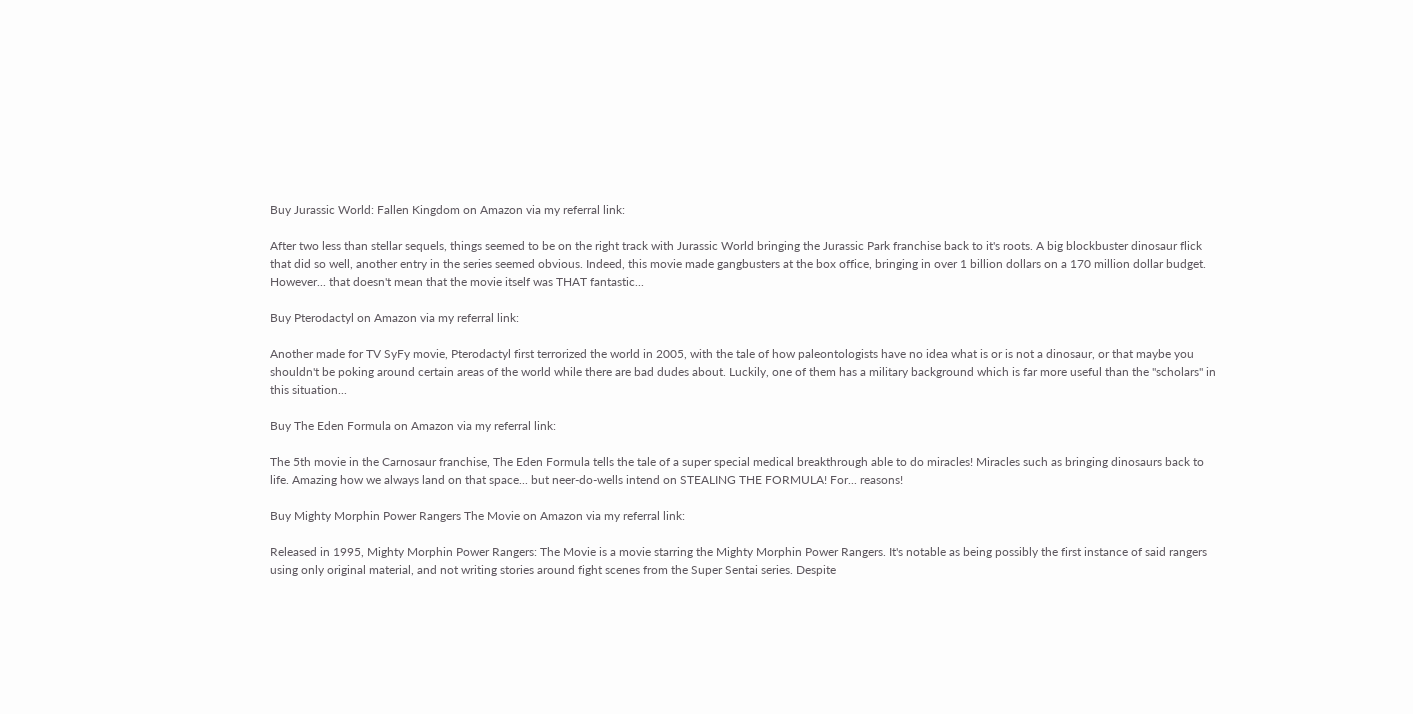Buy Jurassic World: Fallen Kingdom on Amazon via my referral link:

After two less than stellar sequels, things seemed to be on the right track with Jurassic World bringing the Jurassic Park franchise back to it's roots. A big blockbuster dinosaur flick that did so well, another entry in the series seemed obvious. Indeed, this movie made gangbusters at the box office, bringing in over 1 billion dollars on a 170 million dollar budget. However... that doesn't mean that the movie itself was THAT fantastic...

Buy Pterodactyl on Amazon via my referral link:

Another made for TV SyFy movie, Pterodactyl first terrorized the world in 2005, with the tale of how paleontologists have no idea what is or is not a dinosaur, or that maybe you shouldn't be poking around certain areas of the world while there are bad dudes about. Luckily, one of them has a military background which is far more useful than the "scholars" in this situation...

Buy The Eden Formula on Amazon via my referral link:

The 5th movie in the Carnosaur franchise, The Eden Formula tells the tale of a super special medical breakthrough able to do miracles! Miracles such as bringing dinosaurs back to life. Amazing how we always land on that space... but neer-do-wells intend on STEALING THE FORMULA! For... reasons!

Buy Mighty Morphin Power Rangers The Movie on Amazon via my referral link:

Released in 1995, Mighty Morphin Power Rangers: The Movie is a movie starring the Mighty Morphin Power Rangers. It's notable as being possibly the first instance of said rangers using only original material, and not writing stories around fight scenes from the Super Sentai series. Despite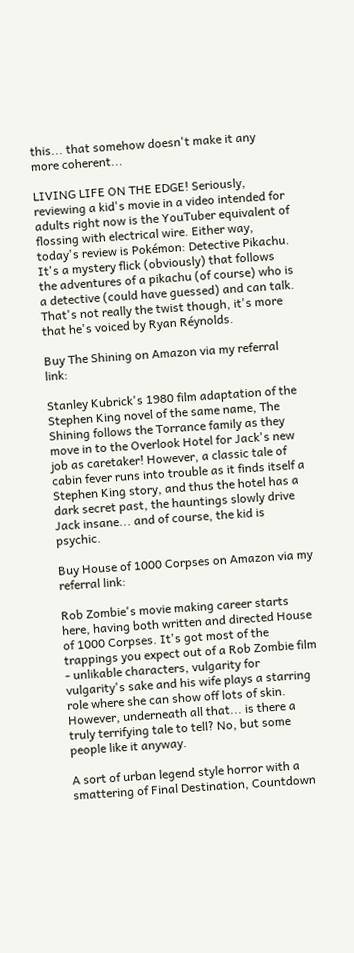this... that somehow doesn't make it any more coherent...

LIVING LIFE ON THE EDGE! Seriously, reviewing a kid's movie in a video intended for adults right now is the YouTuber equivalent of flossing with electrical wire. Either way, today's review is Pokémon: Detective Pikachu. It's a mystery flick (obviously) that follows the adventures of a pikachu (of course) who is a detective (could have guessed) and can talk. That's not really the twist though, it's more that he's voiced by Ryan Réynolds.

Buy The Shining on Amazon via my referral link:

Stanley Kubrick's 1980 film adaptation of the Stephen King novel of the same name, The Shining follows the Torrance family as they move in to the Overlook Hotel for Jack's new job as caretaker! However, a classic tale of cabin fever runs into trouble as it finds itself a Stephen King story, and thus the hotel has a dark secret past, the hauntings slowly drive Jack insane... and of course, the kid is psychic.

Buy House of 1000 Corpses on Amazon via my referral link:

Rob Zombie's movie making career starts here, having both written and directed House of 1000 Corpses. It's got most of the trappings you expect out of a Rob Zombie film - unlikable characters, vulgarity for vulgarity's sake and his wife plays a starring role where she can show off lots of skin. However, underneath all that... is there a truly terrifying tale to tell? No, but some people like it anyway.

A sort of urban legend style horror with a smattering of Final Destination, Countdown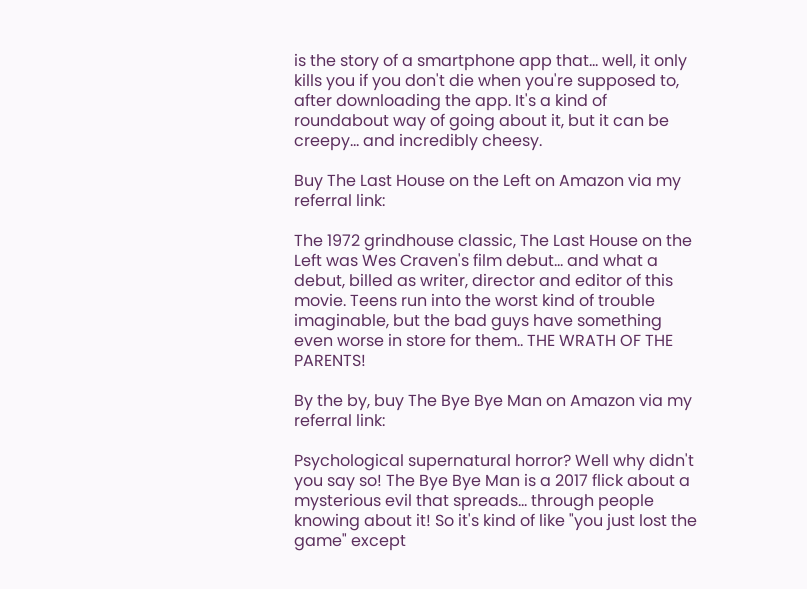is the story of a smartphone app that... well, it only kills you if you don't die when you're supposed to, after downloading the app. It's a kind of roundabout way of going about it, but it can be creepy... and incredibly cheesy.

Buy The Last House on the Left on Amazon via my referral link:

The 1972 grindhouse classic, The Last House on the Left was Wes Craven's film debut... and what a debut, billed as writer, director and editor of this movie. Teens run into the worst kind of trouble imaginable, but the bad guys have something even worse in store for them.. THE WRATH OF THE PARENTS!

By the by, buy The Bye Bye Man on Amazon via my referral link:

Psychological supernatural horror? Well why didn't you say so! The Bye Bye Man is a 2017 flick about a mysterious evil that spreads... through people knowing about it! So it's kind of like "you just lost the game" except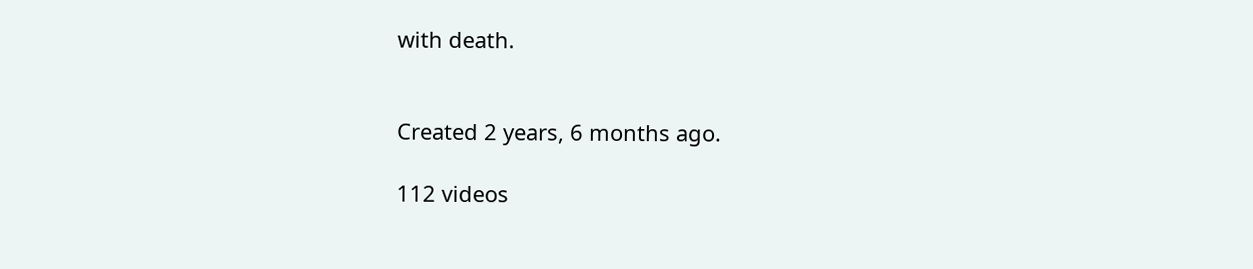with death.


Created 2 years, 6 months ago.

112 videos